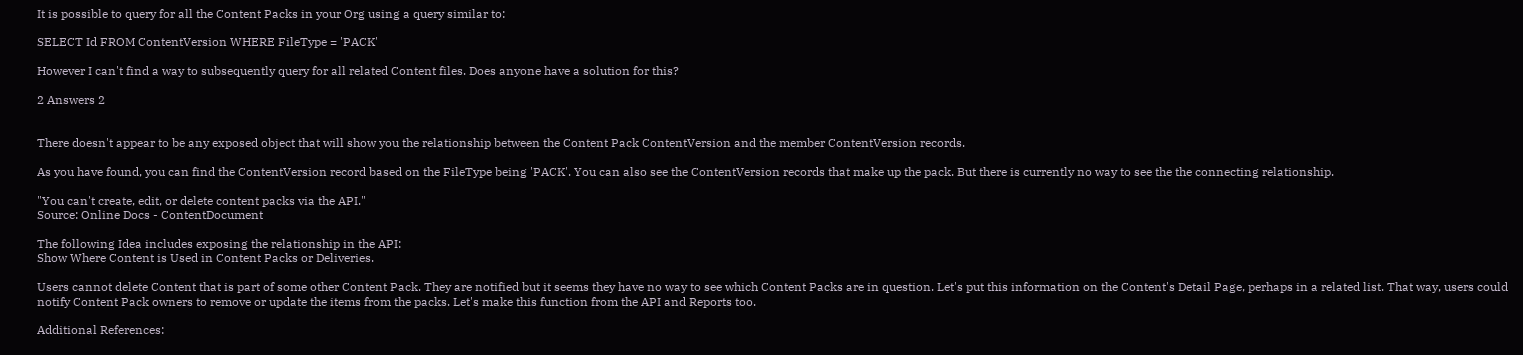It is possible to query for all the Content Packs in your Org using a query similar to:

SELECT Id FROM ContentVersion WHERE FileType = 'PACK'

However I can't find a way to subsequently query for all related Content files. Does anyone have a solution for this?

2 Answers 2


There doesn't appear to be any exposed object that will show you the relationship between the Content Pack ContentVersion and the member ContentVersion records.

As you have found, you can find the ContentVersion record based on the FileType being 'PACK'. You can also see the ContentVersion records that make up the pack. But there is currently no way to see the the connecting relationship.

"You can't create, edit, or delete content packs via the API."
Source: Online Docs - ContentDocument

The following Idea includes exposing the relationship in the API:
Show Where Content is Used in Content Packs or Deliveries.

Users cannot delete Content that is part of some other Content Pack. They are notified but it seems they have no way to see which Content Packs are in question. Let's put this information on the Content's Detail Page, perhaps in a related list. That way, users could notify Content Pack owners to remove or update the items from the packs. Let's make this function from the API and Reports too.

Additional References: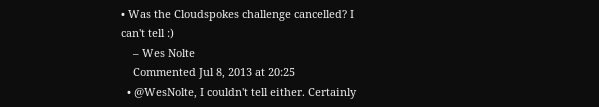• Was the Cloudspokes challenge cancelled? I can't tell :)
    – Wes Nolte
    Commented Jul 8, 2013 at 20:25
  • @WesNolte, I couldn't tell either. Certainly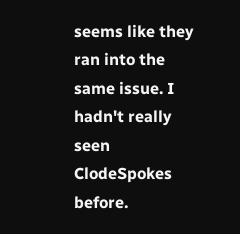seems like they ran into the same issue. I hadn't really seen ClodeSpokes before.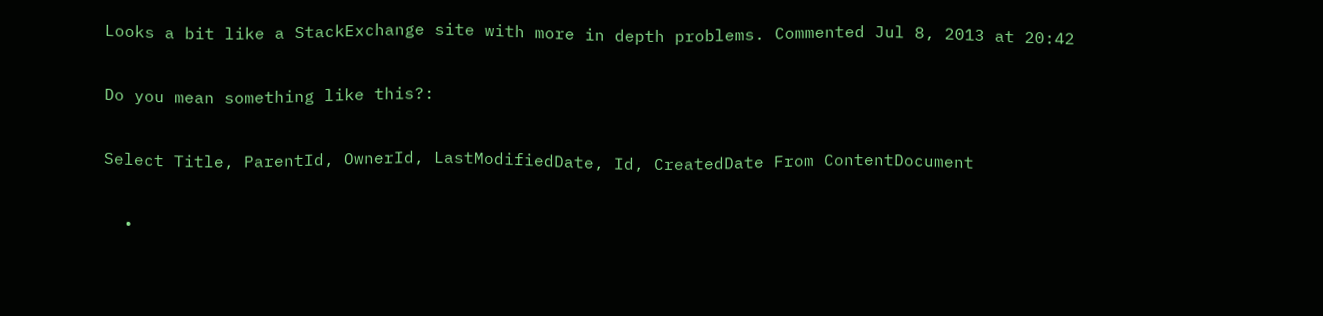Looks a bit like a StackExchange site with more in depth problems. Commented Jul 8, 2013 at 20:42

Do you mean something like this?:

Select Title, ParentId, OwnerId, LastModifiedDate, Id, CreatedDate From ContentDocument

  •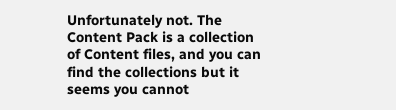Unfortunately not. The Content Pack is a collection of Content files, and you can find the collections but it seems you cannot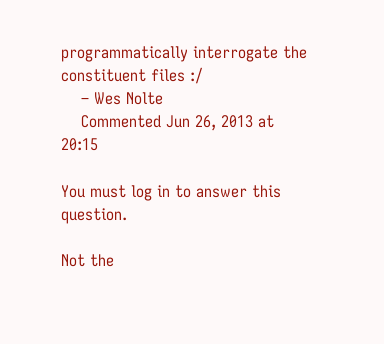programmatically interrogate the constituent files :/
    – Wes Nolte
    Commented Jun 26, 2013 at 20:15

You must log in to answer this question.

Not the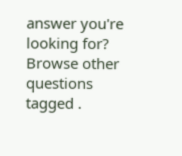answer you're looking for? Browse other questions tagged .